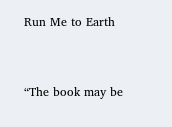Run Me to Earth


“The book may be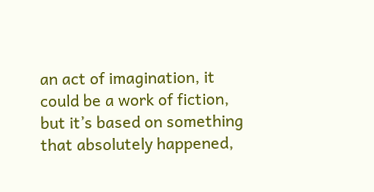an act of imagination, it could be a work of fiction, but it’s based on something that absolutely happened,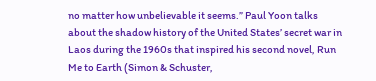no matter how unbelievable it seems.” Paul Yoon talks about the shadow history of the United States’ secret war in Laos during the 1960s that inspired his second novel, Run Me to Earth (Simon & Schuster,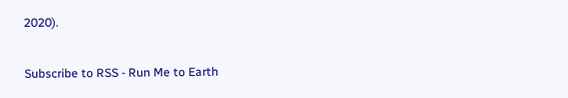2020).

Subscribe to RSS - Run Me to Earth